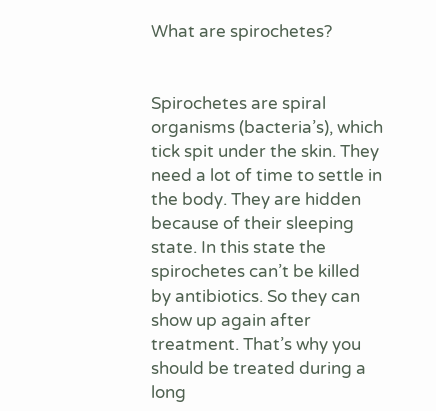What are spirochetes?


Spirochetes are spiral organisms (bacteria’s), which tick spit under the skin. They need a lot of time to settle in the body. They are hidden because of their sleeping state. In this state the spirochetes can’t be killed by antibiotics. So they can show up again after treatment. That’s why you should be treated during a long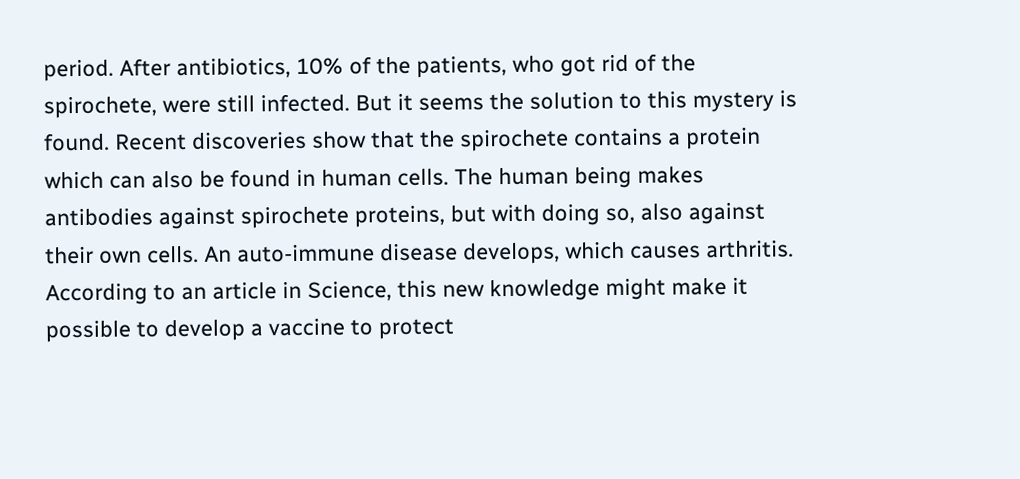period. After antibiotics, 10% of the patients, who got rid of the spirochete, were still infected. But it seems the solution to this mystery is found. Recent discoveries show that the spirochete contains a protein which can also be found in human cells. The human being makes antibodies against spirochete proteins, but with doing so, also against their own cells. An auto-immune disease develops, which causes arthritis. According to an article in Science, this new knowledge might make it possible to develop a vaccine to protect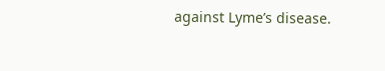against Lyme’s disease.